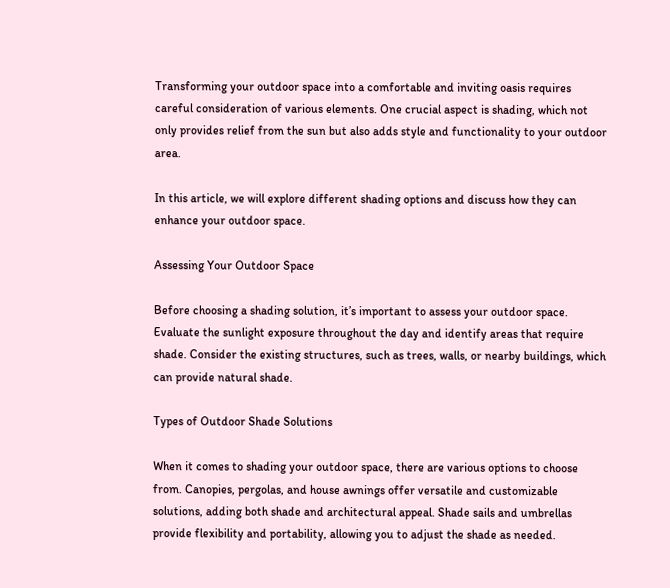Transforming your outdoor space into a comfortable and inviting oasis requires careful consideration of various elements. One crucial aspect is shading, which not only provides relief from the sun but also adds style and functionality to your outdoor area.

In this article, we will explore different shading options and discuss how they can enhance your outdoor space.

Assessing Your Outdoor Space

Before choosing a shading solution, it’s important to assess your outdoor space. Evaluate the sunlight exposure throughout the day and identify areas that require shade. Consider the existing structures, such as trees, walls, or nearby buildings, which can provide natural shade.

Types of Outdoor Shade Solutions

When it comes to shading your outdoor space, there are various options to choose from. Canopies, pergolas, and house awnings offer versatile and customizable solutions, adding both shade and architectural appeal. Shade sails and umbrellas provide flexibility and portability, allowing you to adjust the shade as needed.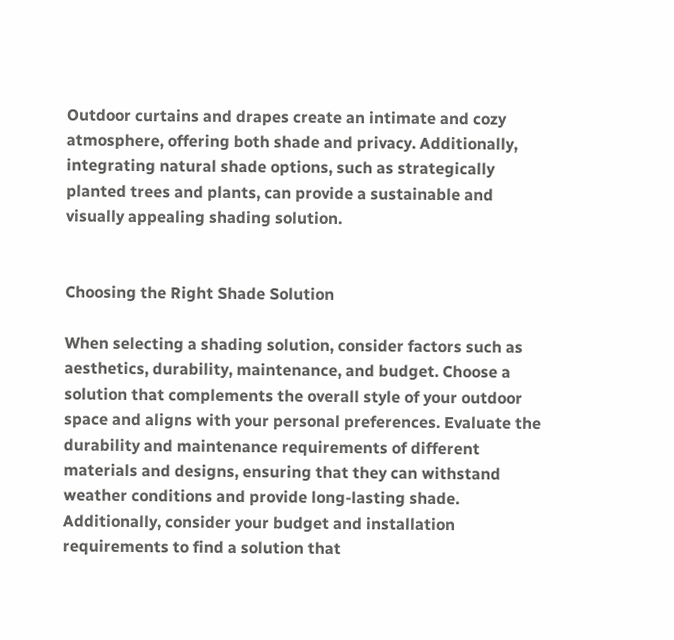Outdoor curtains and drapes create an intimate and cozy atmosphere, offering both shade and privacy. Additionally, integrating natural shade options, such as strategically planted trees and plants, can provide a sustainable and visually appealing shading solution.


Choosing the Right Shade Solution

When selecting a shading solution, consider factors such as aesthetics, durability, maintenance, and budget. Choose a solution that complements the overall style of your outdoor space and aligns with your personal preferences. Evaluate the durability and maintenance requirements of different materials and designs, ensuring that they can withstand weather conditions and provide long-lasting shade. Additionally, consider your budget and installation requirements to find a solution that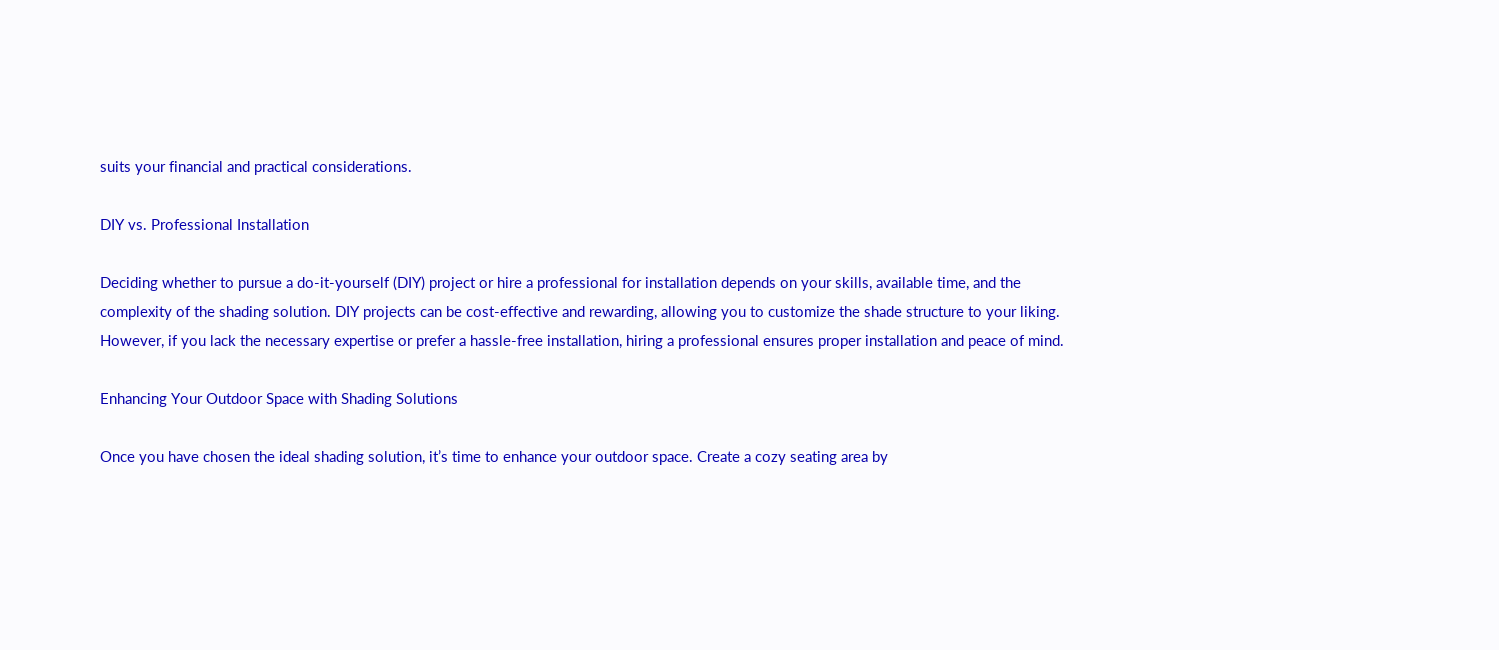suits your financial and practical considerations.

DIY vs. Professional Installation

Deciding whether to pursue a do-it-yourself (DIY) project or hire a professional for installation depends on your skills, available time, and the complexity of the shading solution. DIY projects can be cost-effective and rewarding, allowing you to customize the shade structure to your liking. However, if you lack the necessary expertise or prefer a hassle-free installation, hiring a professional ensures proper installation and peace of mind.

Enhancing Your Outdoor Space with Shading Solutions

Once you have chosen the ideal shading solution, it’s time to enhance your outdoor space. Create a cozy seating area by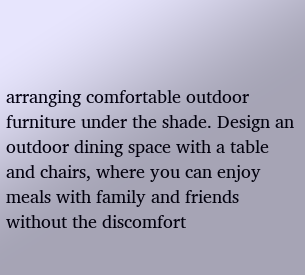arranging comfortable outdoor furniture under the shade. Design an outdoor dining space with a table and chairs, where you can enjoy meals with family and friends without the discomfort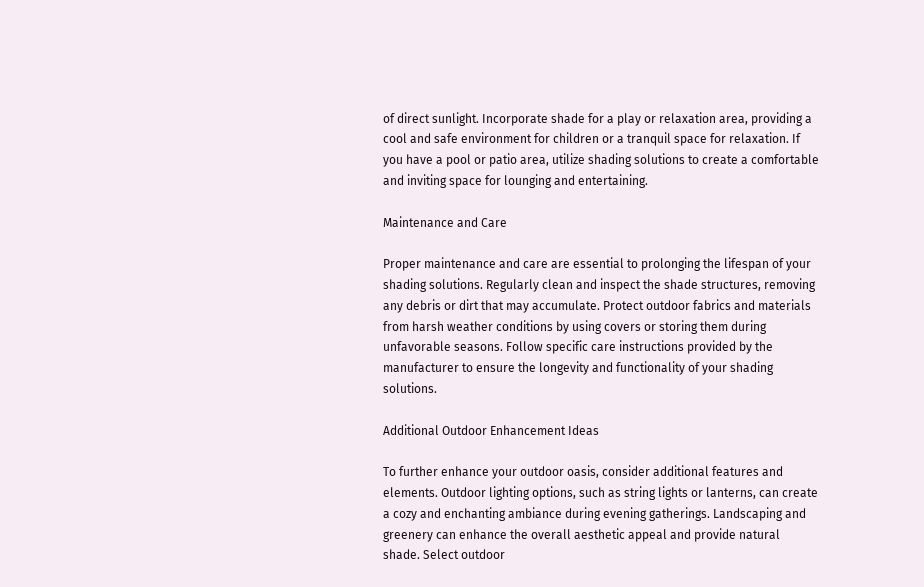of direct sunlight. Incorporate shade for a play or relaxation area, providing a cool and safe environment for children or a tranquil space for relaxation. If you have a pool or patio area, utilize shading solutions to create a comfortable and inviting space for lounging and entertaining.

Maintenance and Care

Proper maintenance and care are essential to prolonging the lifespan of your shading solutions. Regularly clean and inspect the shade structures, removing any debris or dirt that may accumulate. Protect outdoor fabrics and materials from harsh weather conditions by using covers or storing them during unfavorable seasons. Follow specific care instructions provided by the manufacturer to ensure the longevity and functionality of your shading solutions.

Additional Outdoor Enhancement Ideas

To further enhance your outdoor oasis, consider additional features and elements. Outdoor lighting options, such as string lights or lanterns, can create a cozy and enchanting ambiance during evening gatherings. Landscaping and greenery can enhance the overall aesthetic appeal and provide natural shade. Select outdoor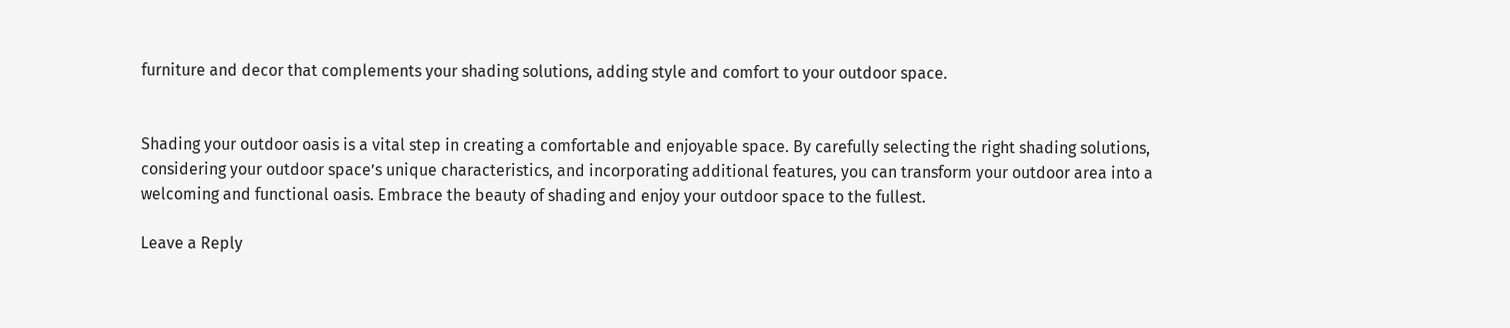furniture and decor that complements your shading solutions, adding style and comfort to your outdoor space.


Shading your outdoor oasis is a vital step in creating a comfortable and enjoyable space. By carefully selecting the right shading solutions, considering your outdoor space’s unique characteristics, and incorporating additional features, you can transform your outdoor area into a welcoming and functional oasis. Embrace the beauty of shading and enjoy your outdoor space to the fullest.

Leave a Reply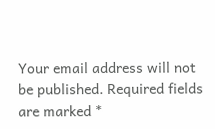Your email address will not be published. Required fields are marked *